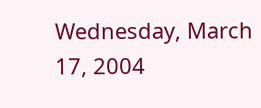Wednesday, March 17, 2004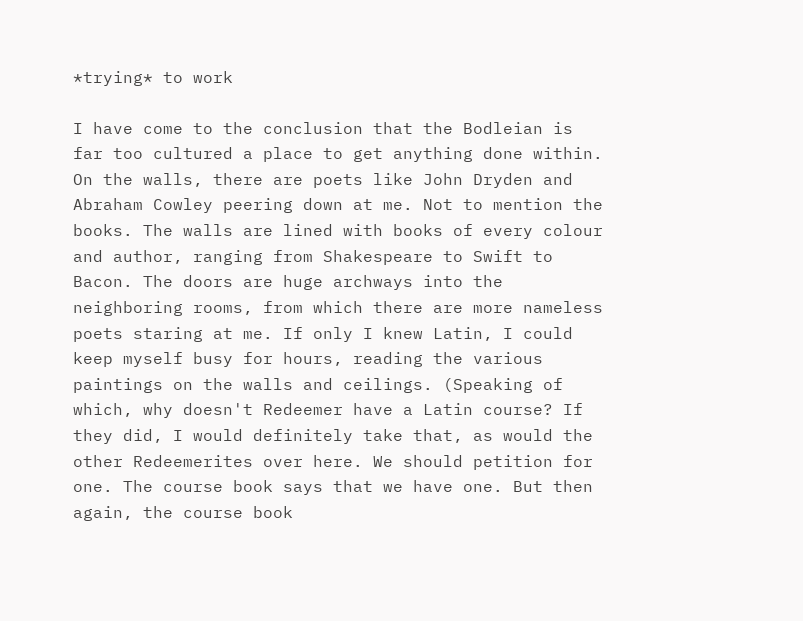*trying* to work

I have come to the conclusion that the Bodleian is far too cultured a place to get anything done within. On the walls, there are poets like John Dryden and Abraham Cowley peering down at me. Not to mention the books. The walls are lined with books of every colour and author, ranging from Shakespeare to Swift to Bacon. The doors are huge archways into the neighboring rooms, from which there are more nameless poets staring at me. If only I knew Latin, I could keep myself busy for hours, reading the various paintings on the walls and ceilings. (Speaking of which, why doesn't Redeemer have a Latin course? If they did, I would definitely take that, as would the other Redeemerites over here. We should petition for one. The course book says that we have one. But then again, the course book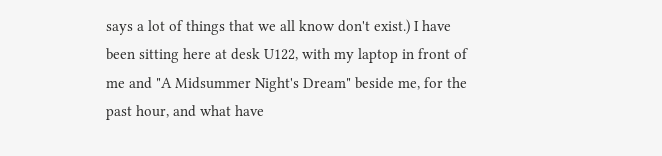says a lot of things that we all know don't exist.) I have been sitting here at desk U122, with my laptop in front of me and "A Midsummer Night's Dream" beside me, for the past hour, and what have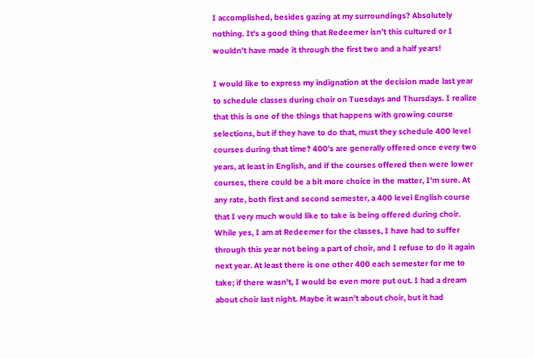I accomplished, besides gazing at my surroundings? Absolutely nothing. It's a good thing that Redeemer isn't this cultured or I wouldn't have made it through the first two and a half years!

I would like to express my indignation at the decision made last year to schedule classes during choir on Tuesdays and Thursdays. I realize that this is one of the things that happens with growing course selections, but if they have to do that, must they schedule 400 level courses during that time? 400's are generally offered once every two years, at least in English, and if the courses offered then were lower courses, there could be a bit more choice in the matter, I'm sure. At any rate, both first and second semester, a 400 level English course that I very much would like to take is being offered during choir. While yes, I am at Redeemer for the classes, I have had to suffer through this year not being a part of choir, and I refuse to do it again next year. At least there is one other 400 each semester for me to take; if there wasn't, I would be even more put out. I had a dream about choir last night. Maybe it wasn't about choir, but it had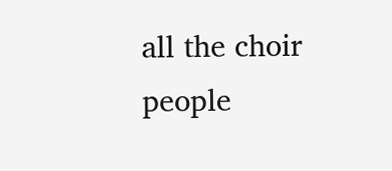all the choir people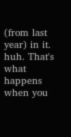(from last year) in it. huh. That's what happens when you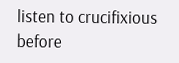listen to crucifixious before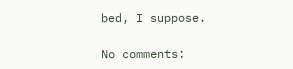bed, I suppose.

No comments: